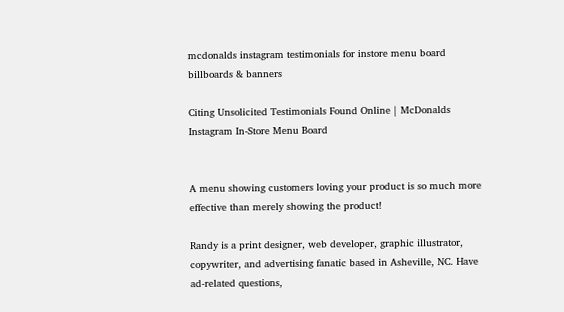mcdonalds instagram testimonials for instore menu board
billboards & banners

Citing Unsolicited Testimonials Found Online | McDonalds Instagram In-Store Menu Board


A menu showing customers loving your product is so much more effective than merely showing the product!

Randy is a print designer, web developer, graphic illustrator, copywriter, and advertising fanatic based in Asheville, NC. Have ad-related questions,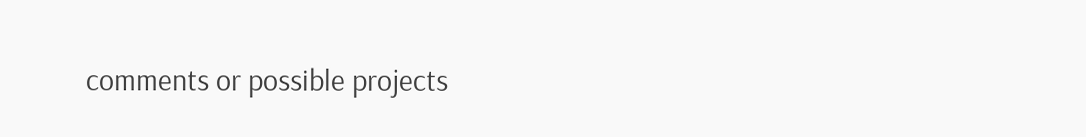comments or possible projects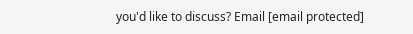you'd like to discuss? Email [email protected]